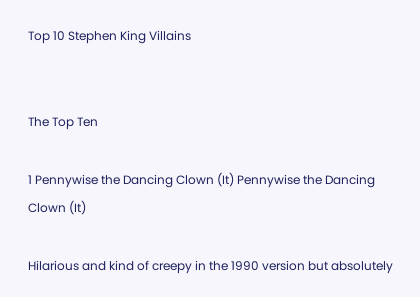Top 10 Stephen King Villains


The Top Ten

1 Pennywise the Dancing Clown (It) Pennywise the Dancing Clown (It)

Hilarious and kind of creepy in the 1990 version but absolutely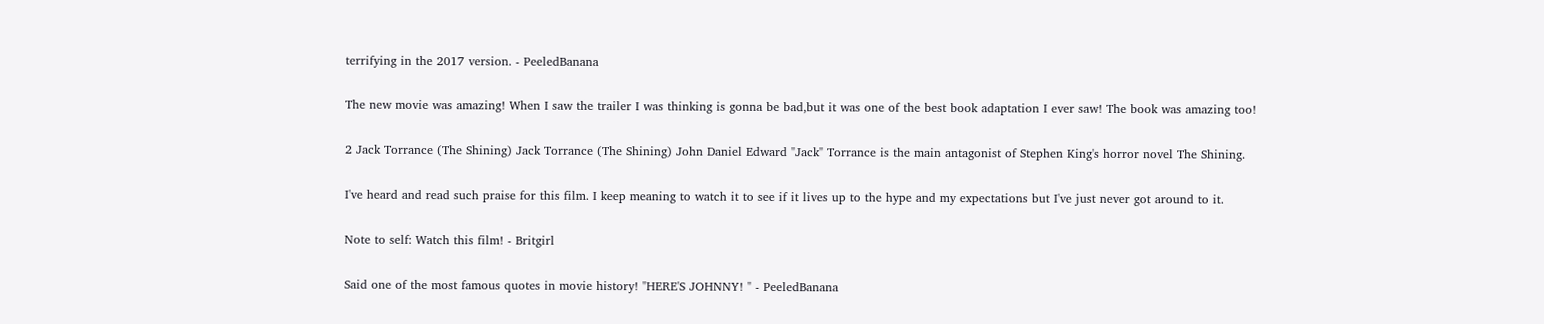terrifying in the 2017 version. - PeeledBanana

The new movie was amazing! When I saw the trailer I was thinking is gonna be bad,but it was one of the best book adaptation I ever saw! The book was amazing too!

2 Jack Torrance (The Shining) Jack Torrance (The Shining) John Daniel Edward "Jack" Torrance is the main antagonist of Stephen King's horror novel The Shining.

I've heard and read such praise for this film. I keep meaning to watch it to see if it lives up to the hype and my expectations but I've just never got around to it.

Note to self: Watch this film! - Britgirl

Said one of the most famous quotes in movie history! "HERE'S JOHNNY! " - PeeledBanana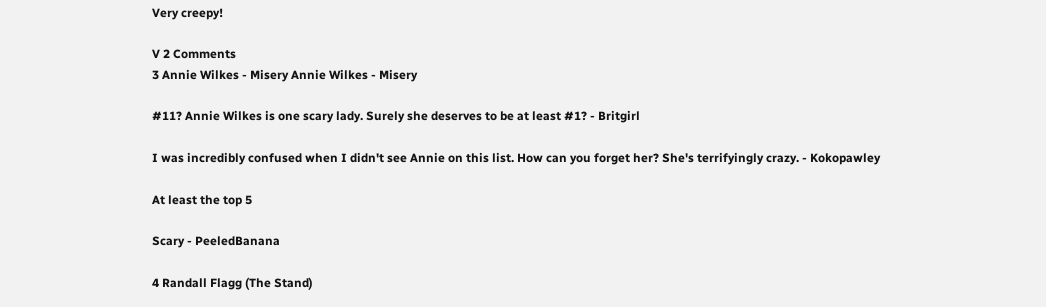Very creepy!

V 2 Comments
3 Annie Wilkes - Misery Annie Wilkes - Misery

#11? Annie Wilkes is one scary lady. Surely she deserves to be at least #1? - Britgirl

I was incredibly confused when I didn't see Annie on this list. How can you forget her? She's terrifyingly crazy. - Kokopawley

At least the top 5

Scary - PeeledBanana

4 Randall Flagg (The Stand)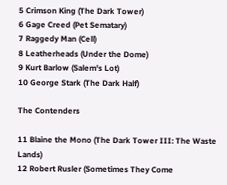5 Crimson King (The Dark Tower)
6 Gage Creed (Pet Sematary)
7 Raggedy Man (Cell)
8 Leatherheads (Under the Dome)
9 Kurt Barlow (Salem's Lot)
10 George Stark (The Dark Half)

The Contenders

11 Blaine the Mono (The Dark Tower III: The Waste Lands)
12 Robert Rusler (Sometimes They Come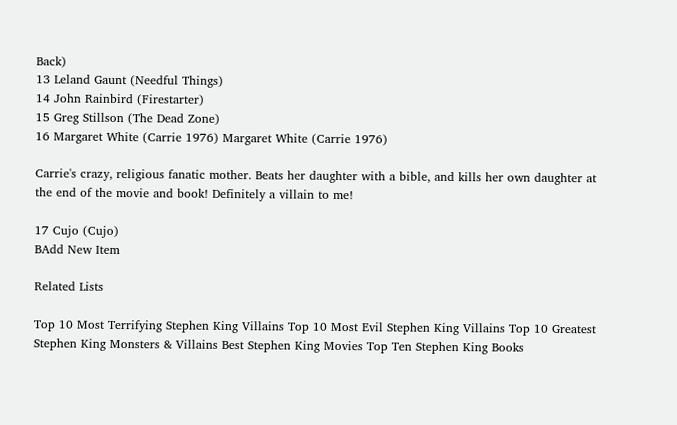Back)
13 Leland Gaunt (Needful Things)
14 John Rainbird (Firestarter)
15 Greg Stillson (The Dead Zone)
16 Margaret White (Carrie 1976) Margaret White (Carrie 1976)

Carrie's crazy, religious fanatic mother. Beats her daughter with a bible, and kills her own daughter at the end of the movie and book! Definitely a villain to me!

17 Cujo (Cujo)
BAdd New Item

Related Lists

Top 10 Most Terrifying Stephen King Villains Top 10 Most Evil Stephen King Villains Top 10 Greatest Stephen King Monsters & Villains Best Stephen King Movies Top Ten Stephen King Books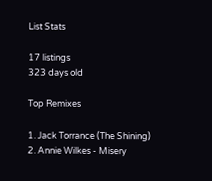List Stats

17 listings
323 days old

Top Remixes

1. Jack Torrance (The Shining)
2. Annie Wilkes - Misery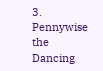3. Pennywise the Dancing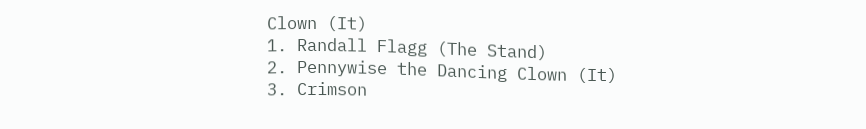Clown (It)
1. Randall Flagg (The Stand)
2. Pennywise the Dancing Clown (It)
3. Crimson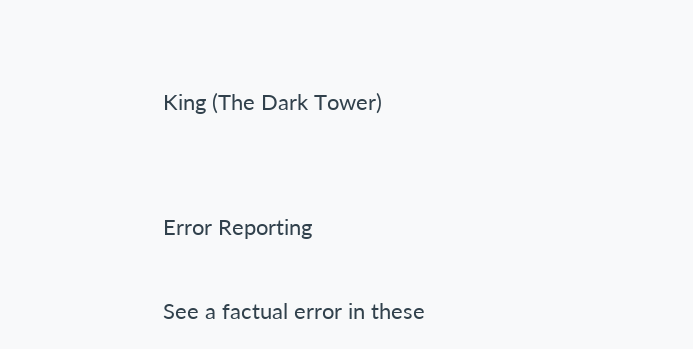King (The Dark Tower)


Error Reporting

See a factual error in these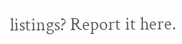listings? Report it here.